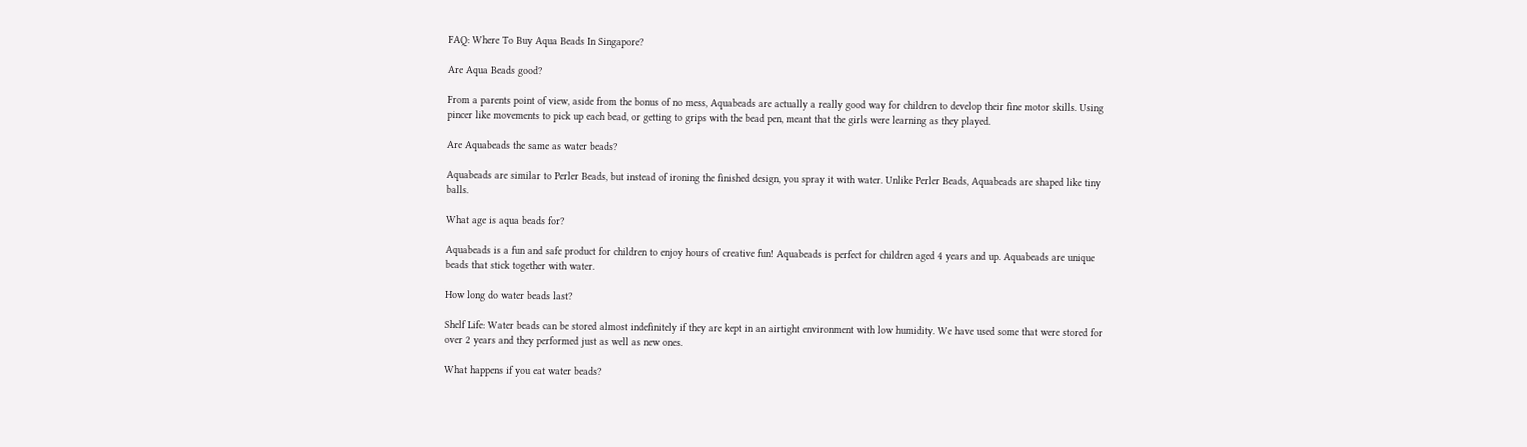FAQ: Where To Buy Aqua Beads In Singapore?

Are Aqua Beads good?

From a parents point of view, aside from the bonus of no mess, Aquabeads are actually a really good way for children to develop their fine motor skills. Using pincer like movements to pick up each bead, or getting to grips with the bead pen, meant that the girls were learning as they played.

Are Aquabeads the same as water beads?

Aquabeads are similar to Perler Beads, but instead of ironing the finished design, you spray it with water. Unlike Perler Beads, Aquabeads are shaped like tiny balls.

What age is aqua beads for?

Aquabeads is a fun and safe product for children to enjoy hours of creative fun! Aquabeads is perfect for children aged 4 years and up. Aquabeads are unique beads that stick together with water.

How long do water beads last?

Shelf Life: Water beads can be stored almost indefinitely if they are kept in an airtight environment with low humidity. We have used some that were stored for over 2 years and they performed just as well as new ones.

What happens if you eat water beads?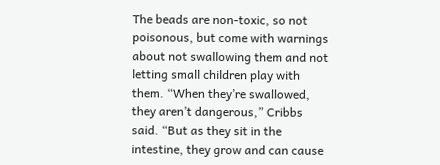The beads are non-toxic, so not poisonous, but come with warnings about not swallowing them and not letting small children play with them. “When they’re swallowed, they aren’t dangerous,” Cribbs said. “But as they sit in the intestine, they grow and can cause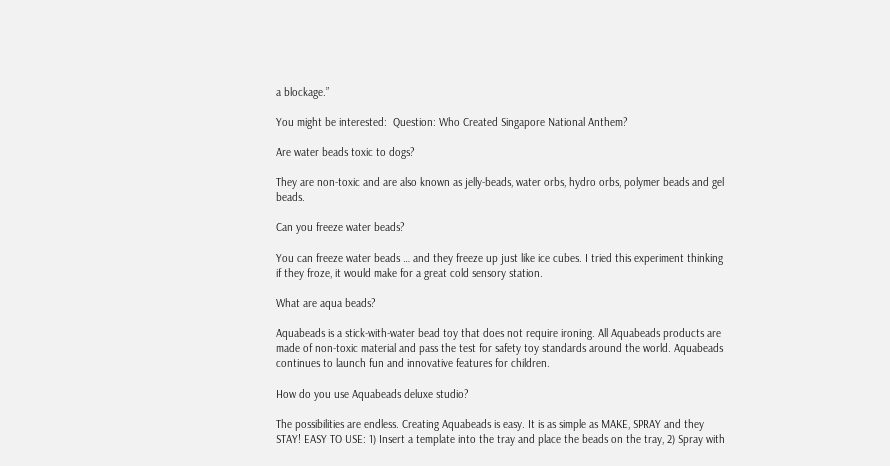a blockage.”

You might be interested:  Question: Who Created Singapore National Anthem?

Are water beads toxic to dogs?

They are non-toxic and are also known as jelly-beads, water orbs, hydro orbs, polymer beads and gel beads.

Can you freeze water beads?

You can freeze water beads … and they freeze up just like ice cubes. I tried this experiment thinking if they froze, it would make for a great cold sensory station.

What are aqua beads?

Aquabeads is a stick-with-water bead toy that does not require ironing. All Aquabeads products are made of non-toxic material and pass the test for safety toy standards around the world. Aquabeads continues to launch fun and innovative features for children.

How do you use Aquabeads deluxe studio?

The possibilities are endless. Creating Aquabeads is easy. It is as simple as MAKE, SPRAY and they STAY! EASY TO USE: 1) Insert a template into the tray and place the beads on the tray, 2) Spray with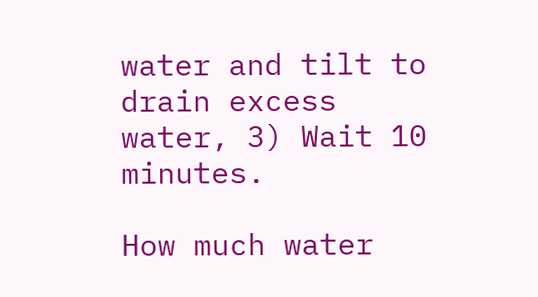water and tilt to drain excess water, 3) Wait 10 minutes.

How much water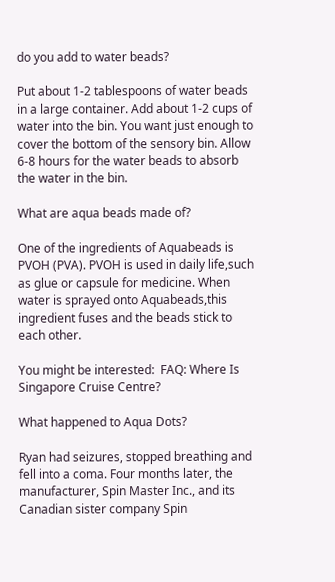do you add to water beads?

Put about 1-2 tablespoons of water beads in a large container. Add about 1-2 cups of water into the bin. You want just enough to cover the bottom of the sensory bin. Allow 6-8 hours for the water beads to absorb the water in the bin.

What are aqua beads made of?

One of the ingredients of Aquabeads is PVOH (PVA). PVOH is used in daily life,such as glue or capsule for medicine. When water is sprayed onto Aquabeads,this ingredient fuses and the beads stick to each other.

You might be interested:  FAQ: Where Is Singapore Cruise Centre?

What happened to Aqua Dots?

Ryan had seizures, stopped breathing and fell into a coma. Four months later, the manufacturer, Spin Master Inc., and its Canadian sister company Spin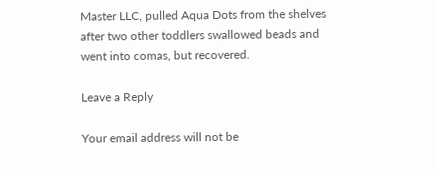Master LLC, pulled Aqua Dots from the shelves after two other toddlers swallowed beads and went into comas, but recovered.

Leave a Reply

Your email address will not be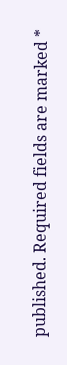published. Required fields are marked *